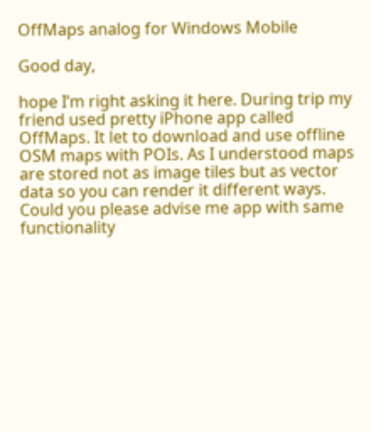OffMaps analog for Windows Mobile

Good day,

hope I’m right asking it here. During trip my friend used pretty iPhone app called OffMaps. It let to download and use offline OSM maps with POIs. As I understood maps are stored not as image tiles but as vector data so you can render it different ways. Could you please advise me app with same functionality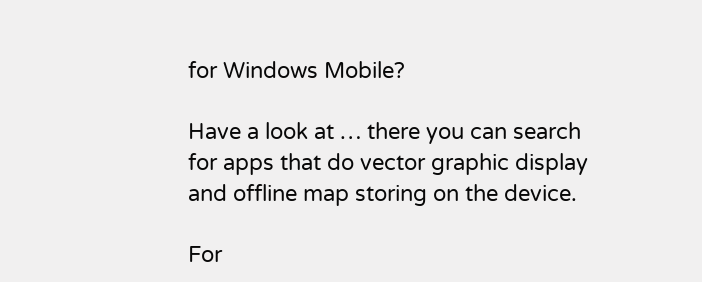for Windows Mobile?

Have a look at … there you can search for apps that do vector graphic display and offline map storing on the device.

For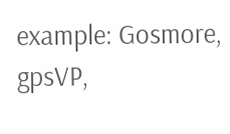example: Gosmore, gpsVP,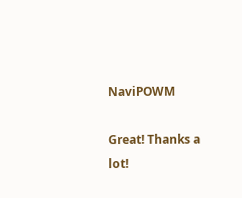NaviPOWM

Great! Thanks a lot!